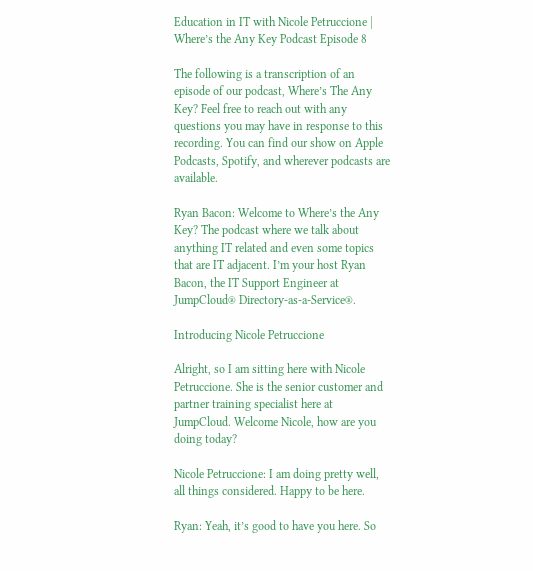Education in IT with Nicole Petruccione | Where’s the Any Key Podcast Episode 8

The following is a transcription of an episode of our podcast, Where’s The Any Key? Feel free to reach out with any questions you may have in response to this recording. You can find our show on Apple Podcasts, Spotify, and wherever podcasts are available.

Ryan Bacon: Welcome to Where’s the Any Key? The podcast where we talk about anything IT related and even some topics that are IT adjacent. I’m your host Ryan Bacon, the IT Support Engineer at JumpCloud® Directory-as-a-Service®.

Introducing Nicole Petruccione

Alright, so I am sitting here with Nicole Petruccione. She is the senior customer and partner training specialist here at JumpCloud. Welcome Nicole, how are you doing today?

Nicole Petruccione: I am doing pretty well, all things considered. Happy to be here.

Ryan: Yeah, it’s good to have you here. So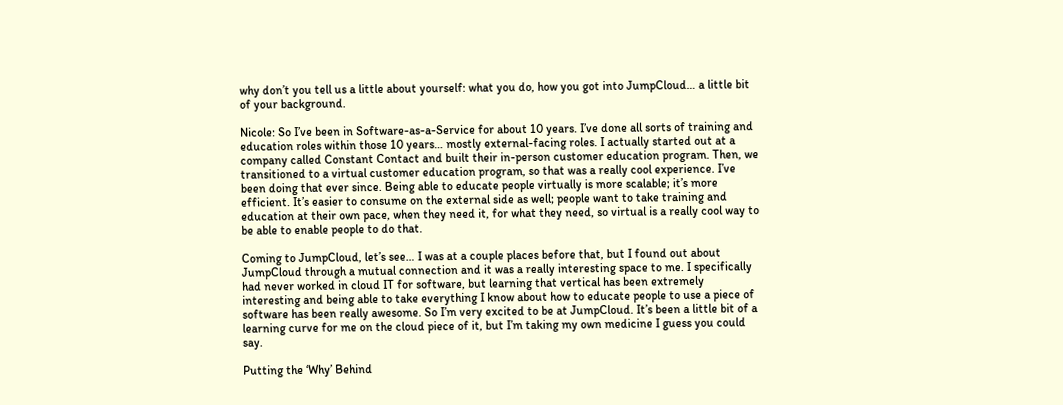why don’t you tell us a little about yourself: what you do, how you got into JumpCloud… a little bit of your background.

Nicole: So I’ve been in Software-as-a-Service for about 10 years. I’ve done all sorts of training and education roles within those 10 years… mostly external-facing roles. I actually started out at a company called Constant Contact and built their in-person customer education program. Then, we transitioned to a virtual customer education program, so that was a really cool experience. I’ve been doing that ever since. Being able to educate people virtually is more scalable; it’s more efficient. It’s easier to consume on the external side as well; people want to take training and education at their own pace, when they need it, for what they need, so virtual is a really cool way to be able to enable people to do that.

Coming to JumpCloud, let’s see… I was at a couple places before that, but I found out about JumpCloud through a mutual connection and it was a really interesting space to me. I specifically had never worked in cloud IT for software, but learning that vertical has been extremely interesting and being able to take everything I know about how to educate people to use a piece of software has been really awesome. So I’m very excited to be at JumpCloud. It’s been a little bit of a learning curve for me on the cloud piece of it, but I’m taking my own medicine I guess you could say.

Putting the ‘Why’ Behind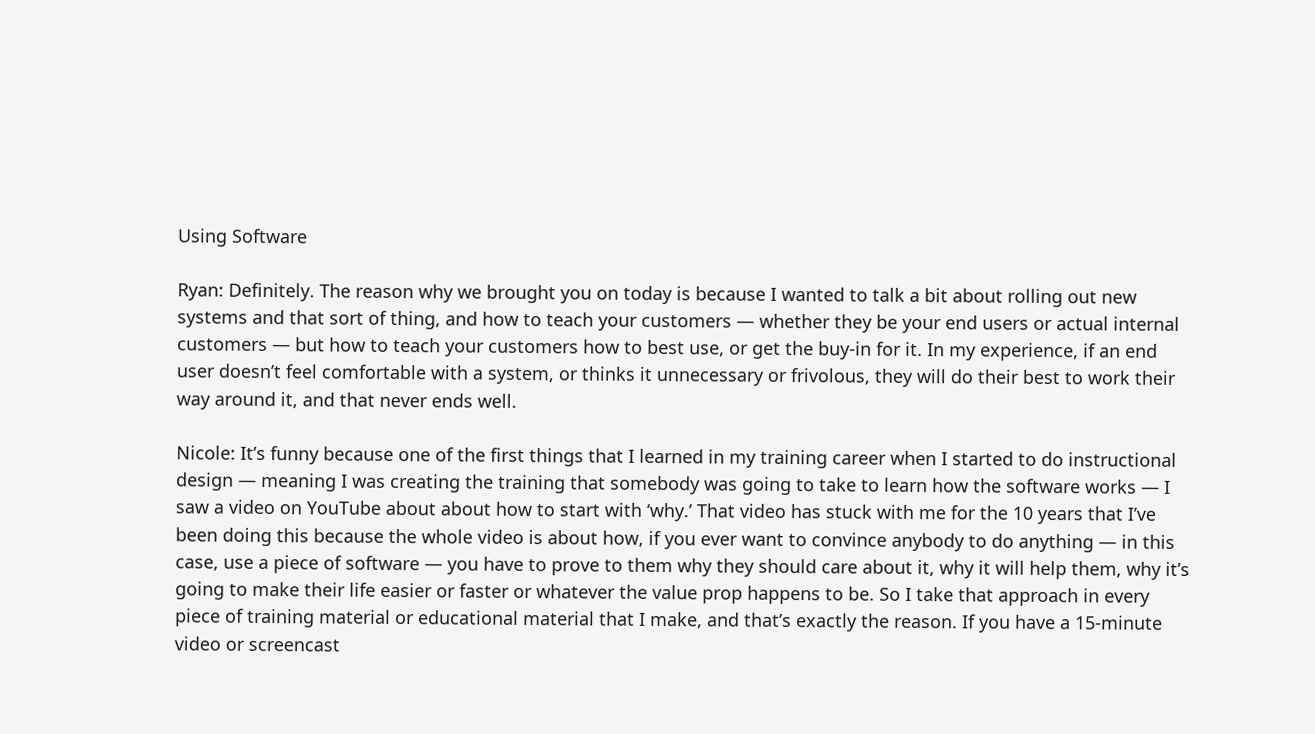Using Software

Ryan: Definitely. The reason why we brought you on today is because I wanted to talk a bit about rolling out new systems and that sort of thing, and how to teach your customers — whether they be your end users or actual internal customers — but how to teach your customers how to best use, or get the buy-in for it. In my experience, if an end user doesn’t feel comfortable with a system, or thinks it unnecessary or frivolous, they will do their best to work their way around it, and that never ends well.

Nicole: It’s funny because one of the first things that I learned in my training career when I started to do instructional design — meaning I was creating the training that somebody was going to take to learn how the software works — I saw a video on YouTube about about how to start with ‘why.’ That video has stuck with me for the 10 years that I’ve been doing this because the whole video is about how, if you ever want to convince anybody to do anything — in this case, use a piece of software — you have to prove to them why they should care about it, why it will help them, why it’s going to make their life easier or faster or whatever the value prop happens to be. So I take that approach in every piece of training material or educational material that I make, and that’s exactly the reason. If you have a 15-minute video or screencast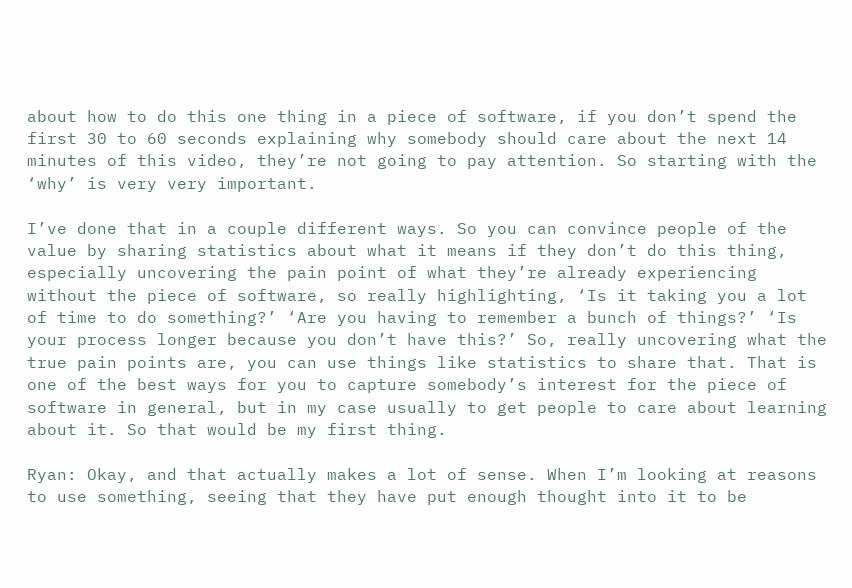about how to do this one thing in a piece of software, if you don’t spend the first 30 to 60 seconds explaining why somebody should care about the next 14 minutes of this video, they’re not going to pay attention. So starting with the ‘why’ is very very important.

I’ve done that in a couple different ways. So you can convince people of the value by sharing statistics about what it means if they don’t do this thing, especially uncovering the pain point of what they’re already experiencing without the piece of software, so really highlighting, ‘Is it taking you a lot of time to do something?’ ‘Are you having to remember a bunch of things?’ ‘Is your process longer because you don’t have this?’ So, really uncovering what the true pain points are, you can use things like statistics to share that. That is one of the best ways for you to capture somebody’s interest for the piece of software in general, but in my case usually to get people to care about learning about it. So that would be my first thing.

Ryan: Okay, and that actually makes a lot of sense. When I’m looking at reasons to use something, seeing that they have put enough thought into it to be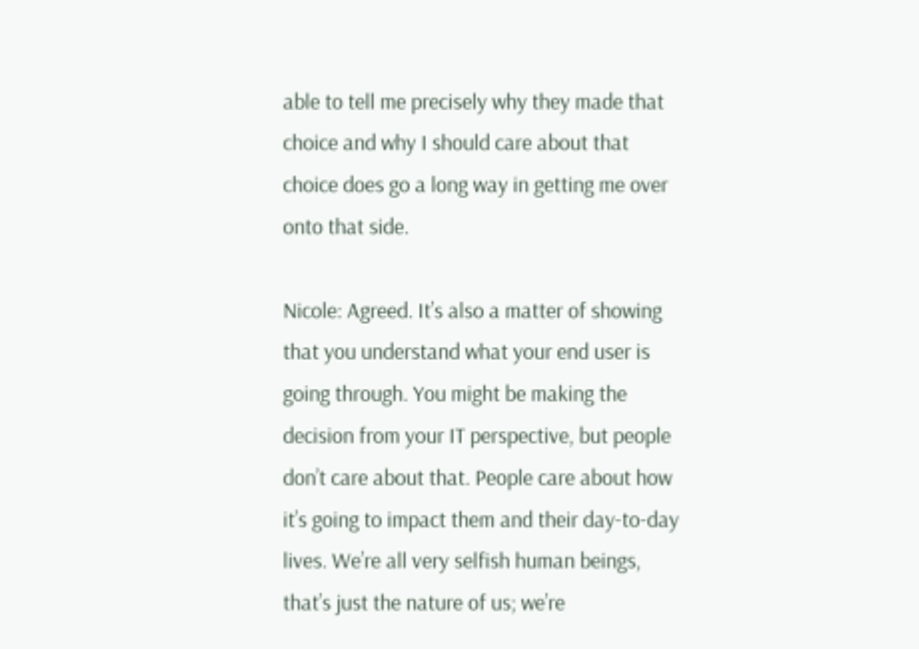able to tell me precisely why they made that choice and why I should care about that choice does go a long way in getting me over onto that side.

Nicole: Agreed. It’s also a matter of showing that you understand what your end user is going through. You might be making the decision from your IT perspective, but people don’t care about that. People care about how it’s going to impact them and their day-to-day lives. We’re all very selfish human beings, that’s just the nature of us; we’re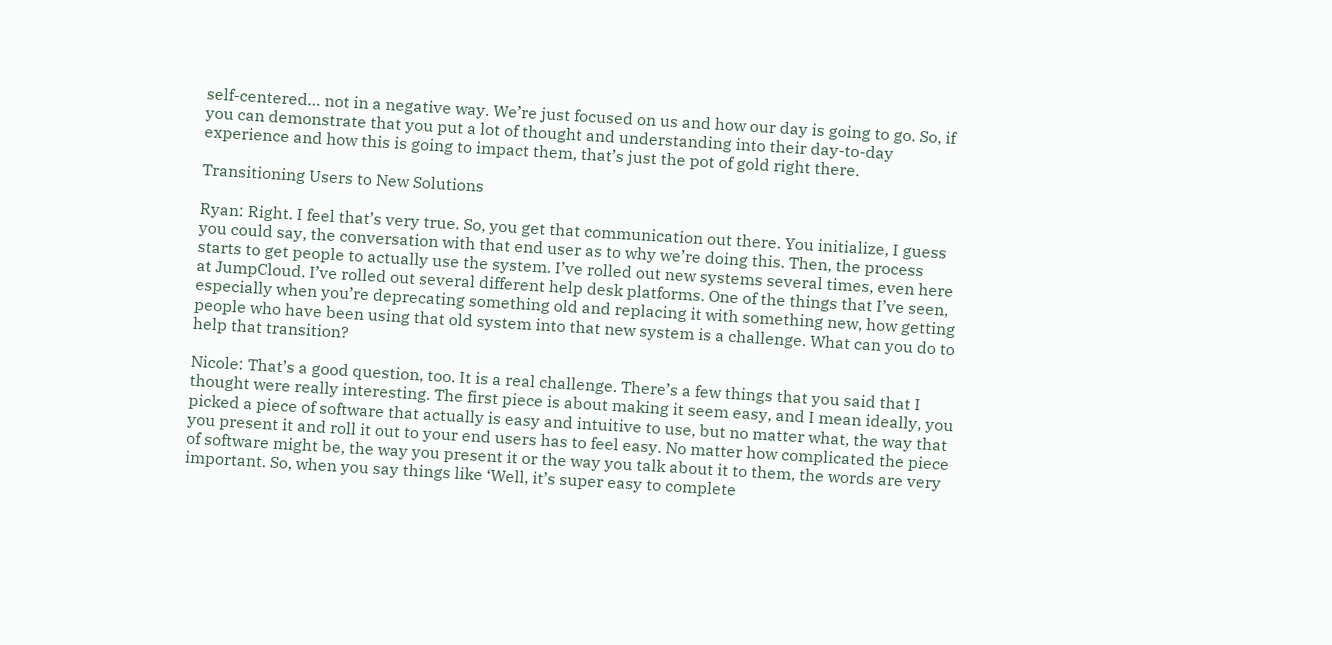self-centered… not in a negative way. We’re just focused on us and how our day is going to go. So, if you can demonstrate that you put a lot of thought and understanding into their day-to-day experience and how this is going to impact them, that’s just the pot of gold right there.

Transitioning Users to New Solutions

Ryan: Right. I feel that’s very true. So, you get that communication out there. You initialize, I guess you could say, the conversation with that end user as to why we’re doing this. Then, the process starts to get people to actually use the system. I’ve rolled out new systems several times, even here at JumpCloud. I’ve rolled out several different help desk platforms. One of the things that I’ve seen, especially when you’re deprecating something old and replacing it with something new, how getting people who have been using that old system into that new system is a challenge. What can you do to help that transition?

Nicole: That’s a good question, too. It is a real challenge. There’s a few things that you said that I thought were really interesting. The first piece is about making it seem easy, and I mean ideally, you picked a piece of software that actually is easy and intuitive to use, but no matter what, the way that you present it and roll it out to your end users has to feel easy. No matter how complicated the piece of software might be, the way you present it or the way you talk about it to them, the words are very important. So, when you say things like ‘Well, it’s super easy to complete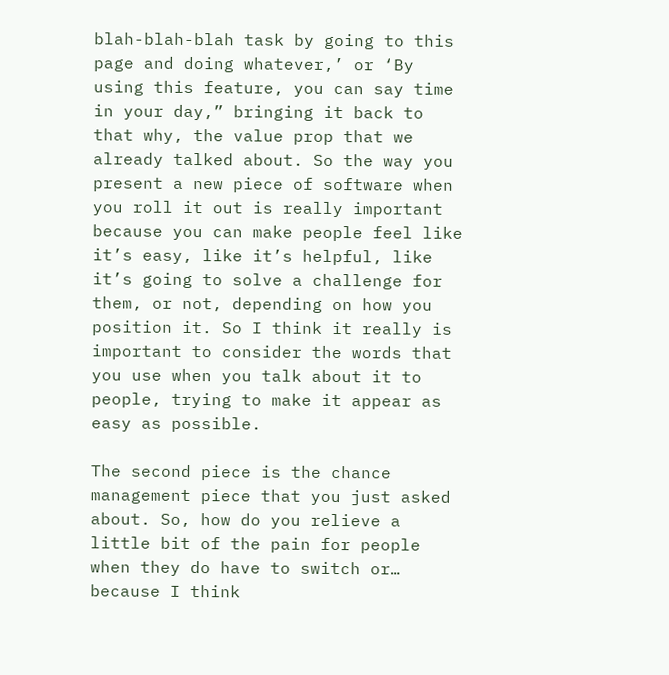blah-blah-blah task by going to this page and doing whatever,’ or ‘By using this feature, you can say time in your day,” bringing it back to that why, the value prop that we already talked about. So the way you present a new piece of software when you roll it out is really important because you can make people feel like it’s easy, like it’s helpful, like it’s going to solve a challenge for them, or not, depending on how you position it. So I think it really is important to consider the words that you use when you talk about it to people, trying to make it appear as easy as possible.

The second piece is the chance management piece that you just asked about. So, how do you relieve a little bit of the pain for people when they do have to switch or… because I think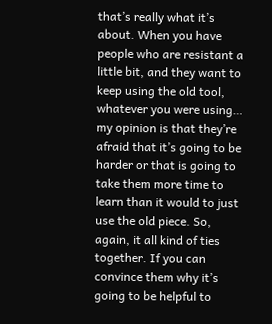that’s really what it’s about. When you have people who are resistant a little bit, and they want to keep using the old tool, whatever you were using… my opinion is that they’re afraid that it’s going to be harder or that is going to take them more time to learn than it would to just use the old piece. So, again, it all kind of ties together. If you can convince them why it’s going to be helpful to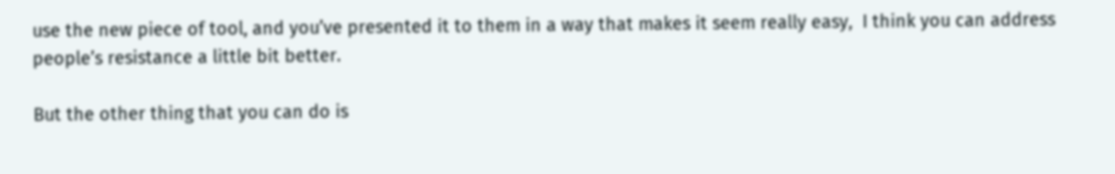use the new piece of tool, and you’ve presented it to them in a way that makes it seem really easy,  I think you can address people’s resistance a little bit better.

But the other thing that you can do is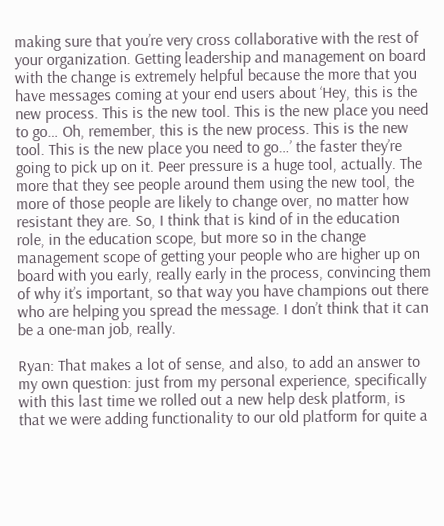making sure that you’re very cross collaborative with the rest of your organization. Getting leadership and management on board with the change is extremely helpful because the more that you have messages coming at your end users about ‘Hey, this is the new process. This is the new tool. This is the new place you need to go… Oh, remember, this is the new process. This is the new tool. This is the new place you need to go…’ the faster they’re going to pick up on it. Peer pressure is a huge tool, actually. The more that they see people around them using the new tool, the more of those people are likely to change over, no matter how resistant they are. So, I think that is kind of in the education role, in the education scope, but more so in the change management scope of getting your people who are higher up on board with you early, really early in the process, convincing them of why it’s important, so that way you have champions out there who are helping you spread the message. I don’t think that it can be a one-man job, really.

Ryan: That makes a lot of sense, and also, to add an answer to my own question: just from my personal experience, specifically with this last time we rolled out a new help desk platform, is that we were adding functionality to our old platform for quite a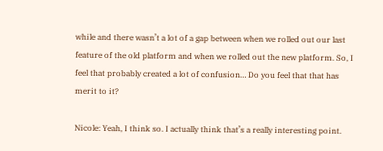while and there wasn’t a lot of a gap between when we rolled out our last feature of the old platform and when we rolled out the new platform. So, I feel that probably created a lot of confusion… Do you feel that that has merit to it?

Nicole: Yeah, I think so. I actually think that’s a really interesting point.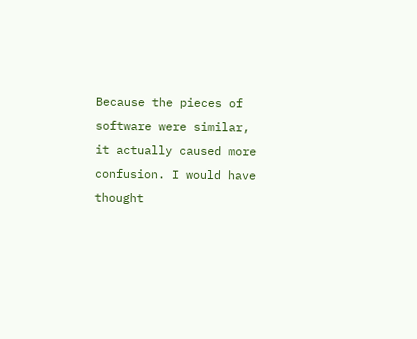Because the pieces of software were similar, it actually caused more confusion. I would have thought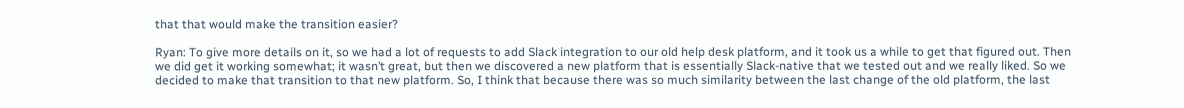that that would make the transition easier?

Ryan: To give more details on it, so we had a lot of requests to add Slack integration to our old help desk platform, and it took us a while to get that figured out. Then we did get it working somewhat; it wasn’t great, but then we discovered a new platform that is essentially Slack-native that we tested out and we really liked. So we decided to make that transition to that new platform. So, I think that because there was so much similarity between the last change of the old platform, the last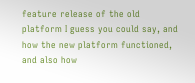feature release of the old platform I guess you could say, and how the new platform functioned, and also how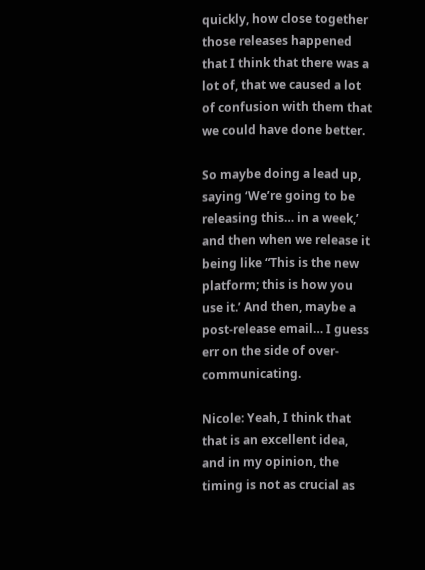quickly, how close together those releases happened that I think that there was a lot of, that we caused a lot of confusion with them that we could have done better.

So maybe doing a lead up, saying ‘We’re going to be releasing this… in a week,’ and then when we release it being like “This is the new platform; this is how you use it.’ And then, maybe a  post-release email… I guess err on the side of over-communicating.

Nicole: Yeah, I think that that is an excellent idea, and in my opinion, the timing is not as crucial as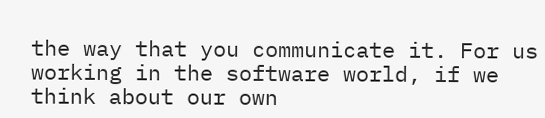the way that you communicate it. For us working in the software world, if we think about our own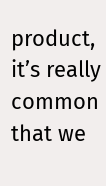product, it’s really common that we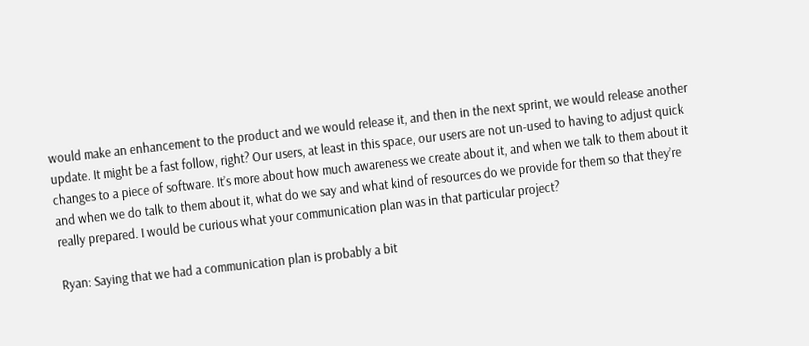would make an enhancement to the product and we would release it, and then in the next sprint, we would release another update. It might be a fast follow, right? Our users, at least in this space, our users are not un-used to having to adjust quick changes to a piece of software. It’s more about how much awareness we create about it, and when we talk to them about it and when we do talk to them about it, what do we say and what kind of resources do we provide for them so that they’re really prepared. I would be curious what your communication plan was in that particular project?

Ryan: Saying that we had a communication plan is probably a bit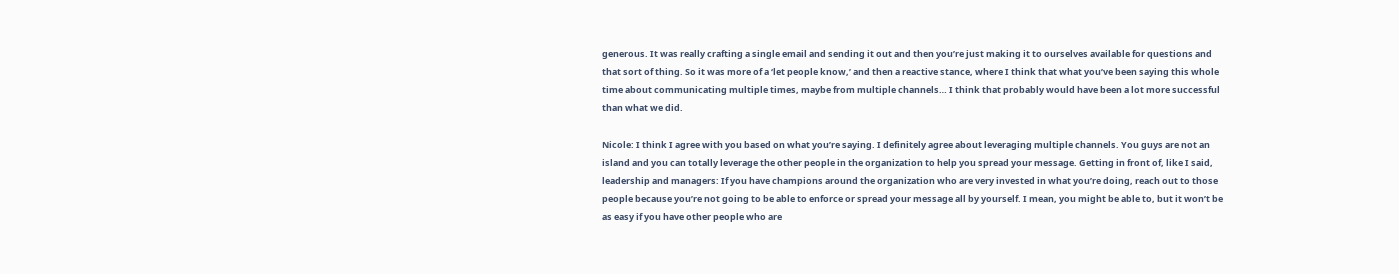generous. It was really crafting a single email and sending it out and then you’re just making it to ourselves available for questions and that sort of thing. So it was more of a ‘let people know,’ and then a reactive stance, where I think that what you’ve been saying this whole time about communicating multiple times, maybe from multiple channels… I think that probably would have been a lot more successful than what we did.

Nicole: I think I agree with you based on what you’re saying. I definitely agree about leveraging multiple channels. You guys are not an island and you can totally leverage the other people in the organization to help you spread your message. Getting in front of, like I said, leadership and managers: If you have champions around the organization who are very invested in what you’re doing, reach out to those people because you’re not going to be able to enforce or spread your message all by yourself. I mean, you might be able to, but it won’t be as easy if you have other people who are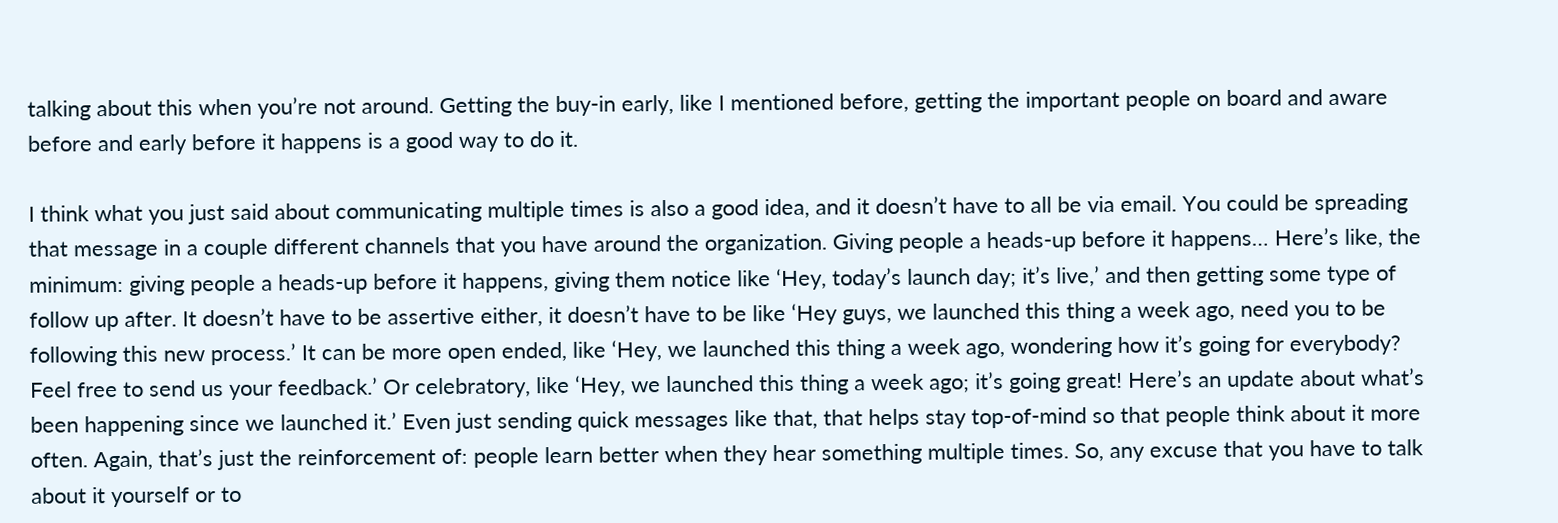talking about this when you’re not around. Getting the buy-in early, like I mentioned before, getting the important people on board and aware before and early before it happens is a good way to do it.

I think what you just said about communicating multiple times is also a good idea, and it doesn’t have to all be via email. You could be spreading that message in a couple different channels that you have around the organization. Giving people a heads-up before it happens… Here’s like, the minimum: giving people a heads-up before it happens, giving them notice like ‘Hey, today’s launch day; it’s live,’ and then getting some type of follow up after. It doesn’t have to be assertive either, it doesn’t have to be like ‘Hey guys, we launched this thing a week ago, need you to be following this new process.’ It can be more open ended, like ‘Hey, we launched this thing a week ago, wondering how it’s going for everybody? Feel free to send us your feedback.’ Or celebratory, like ‘Hey, we launched this thing a week ago; it’s going great! Here’s an update about what’s been happening since we launched it.’ Even just sending quick messages like that, that helps stay top-of-mind so that people think about it more often. Again, that’s just the reinforcement of: people learn better when they hear something multiple times. So, any excuse that you have to talk about it yourself or to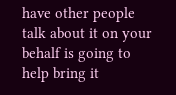have other people talk about it on your behalf is going to help bring it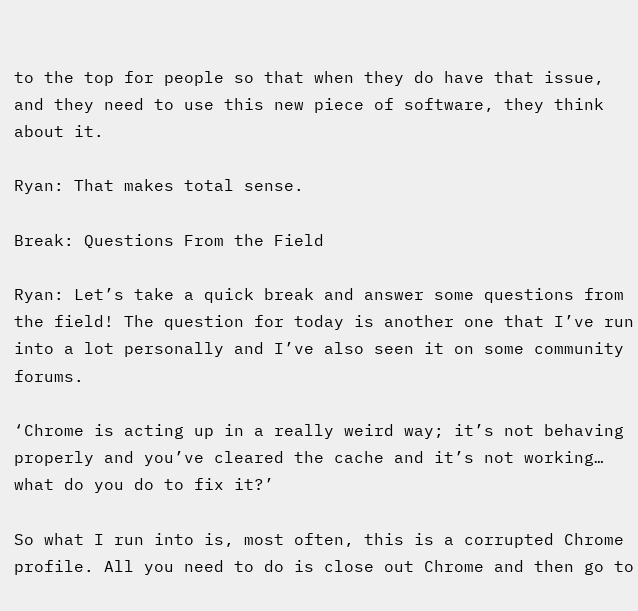to the top for people so that when they do have that issue, and they need to use this new piece of software, they think about it.

Ryan: That makes total sense.

Break: Questions From the Field

Ryan: Let’s take a quick break and answer some questions from the field! The question for today is another one that I’ve run into a lot personally and I’ve also seen it on some community forums.

‘Chrome is acting up in a really weird way; it’s not behaving properly and you’ve cleared the cache and it’s not working… what do you do to fix it?’

So what I run into is, most often, this is a corrupted Chrome profile. All you need to do is close out Chrome and then go to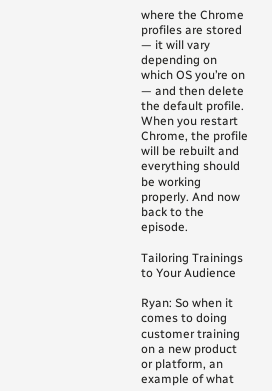where the Chrome profiles are stored — it will vary depending on which OS you’re on — and then delete the default profile. When you restart Chrome, the profile will be rebuilt and everything should be working properly. And now back to the episode.

Tailoring Trainings to Your Audience

Ryan: So when it comes to doing customer training on a new product or platform, an example of what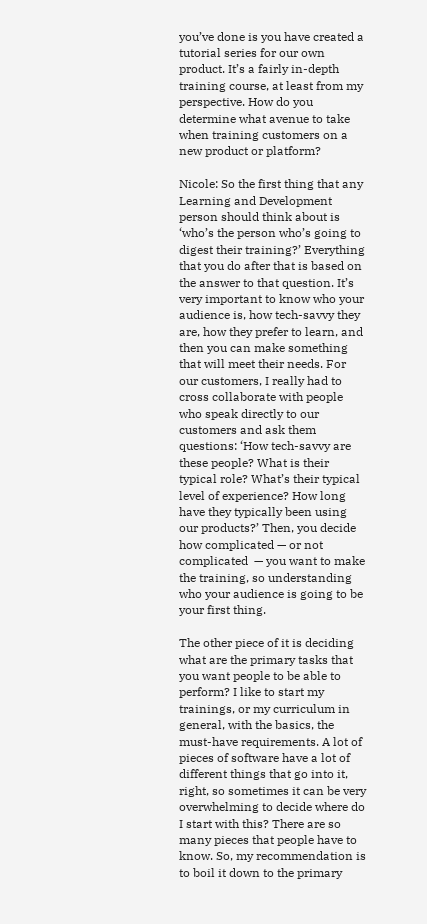you’ve done is you have created a tutorial series for our own product. It’s a fairly in-depth training course, at least from my perspective. How do you determine what avenue to take when training customers on a new product or platform?

Nicole: So the first thing that any Learning and Development person should think about is ‘who’s the person who’s going to digest their training?’ Everything that you do after that is based on the answer to that question. It’s very important to know who your audience is, how tech-savvy they are, how they prefer to learn, and then you can make something that will meet their needs. For our customers, I really had to cross collaborate with people who speak directly to our customers and ask them questions: ‘How tech-savvy are these people? What is their typical role? What’s their typical level of experience? How long have they typically been using our products?’ Then, you decide how complicated — or not complicated  — you want to make the training, so understanding who your audience is going to be your first thing.

The other piece of it is deciding what are the primary tasks that you want people to be able to perform? I like to start my trainings, or my curriculum in general, with the basics, the must-have requirements. A lot of pieces of software have a lot of different things that go into it, right, so sometimes it can be very overwhelming to decide where do I start with this? There are so many pieces that people have to know. So, my recommendation is to boil it down to the primary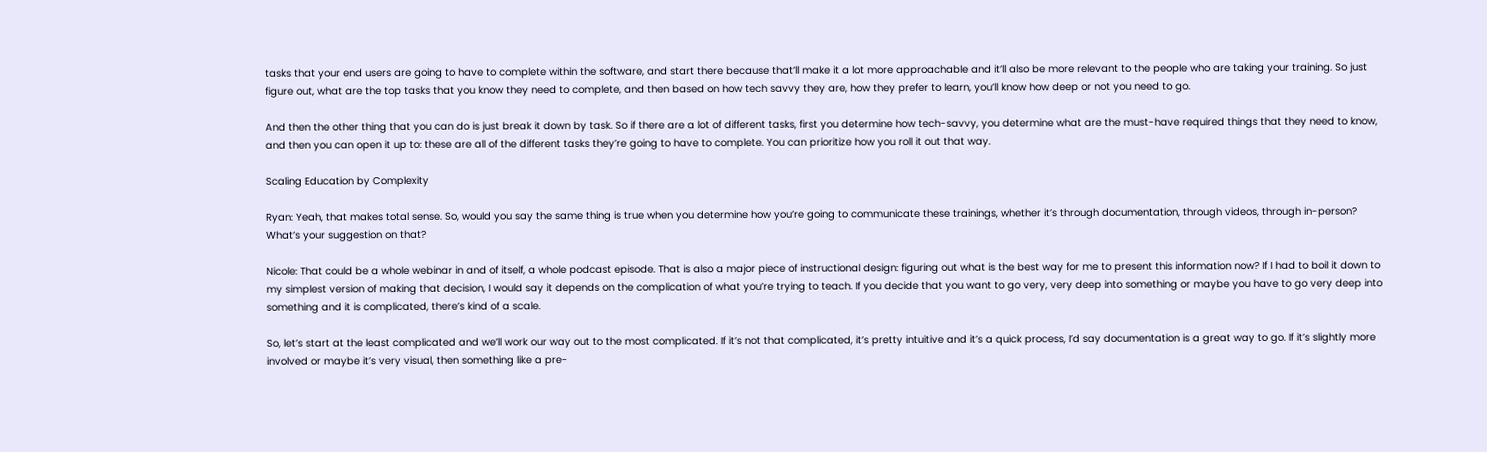tasks that your end users are going to have to complete within the software, and start there because that’ll make it a lot more approachable and it’ll also be more relevant to the people who are taking your training. So just figure out, what are the top tasks that you know they need to complete, and then based on how tech savvy they are, how they prefer to learn, you’ll know how deep or not you need to go.

And then the other thing that you can do is just break it down by task. So if there are a lot of different tasks, first you determine how tech-savvy, you determine what are the must-have required things that they need to know, and then you can open it up to: these are all of the different tasks they’re going to have to complete. You can prioritize how you roll it out that way.

Scaling Education by Complexity

Ryan: Yeah, that makes total sense. So, would you say the same thing is true when you determine how you’re going to communicate these trainings, whether it’s through documentation, through videos, through in-person? What’s your suggestion on that?

Nicole: That could be a whole webinar in and of itself, a whole podcast episode. That is also a major piece of instructional design: figuring out what is the best way for me to present this information now? If I had to boil it down to my simplest version of making that decision, I would say it depends on the complication of what you’re trying to teach. If you decide that you want to go very, very deep into something or maybe you have to go very deep into something and it is complicated, there’s kind of a scale.

So, let’s start at the least complicated and we’ll work our way out to the most complicated. If it’s not that complicated, it’s pretty intuitive and it’s a quick process, I’d say documentation is a great way to go. If it’s slightly more involved or maybe it’s very visual, then something like a pre-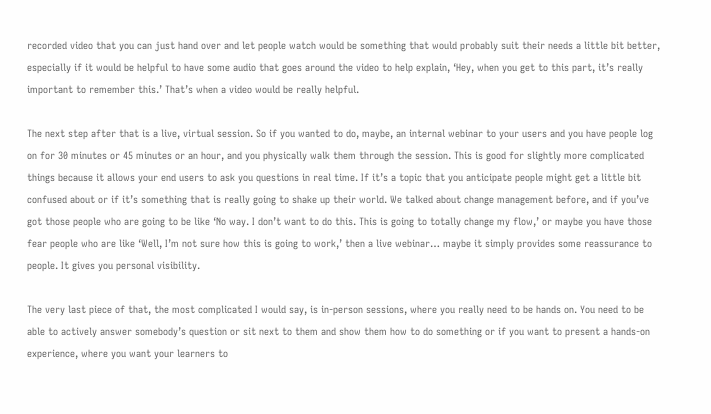recorded video that you can just hand over and let people watch would be something that would probably suit their needs a little bit better, especially if it would be helpful to have some audio that goes around the video to help explain, ‘Hey, when you get to this part, it’s really important to remember this.’ That’s when a video would be really helpful.

The next step after that is a live, virtual session. So if you wanted to do, maybe, an internal webinar to your users and you have people log on for 30 minutes or 45 minutes or an hour, and you physically walk them through the session. This is good for slightly more complicated things because it allows your end users to ask you questions in real time. If it’s a topic that you anticipate people might get a little bit confused about or if it’s something that is really going to shake up their world. We talked about change management before, and if you’ve got those people who are going to be like ‘No way. I don’t want to do this. This is going to totally change my flow,’ or maybe you have those fear people who are like ‘Well, I’m not sure how this is going to work,’ then a live webinar… maybe it simply provides some reassurance to people. It gives you personal visibility.

The very last piece of that, the most complicated I would say, is in-person sessions, where you really need to be hands on. You need to be able to actively answer somebody’s question or sit next to them and show them how to do something or if you want to present a hands-on experience, where you want your learners to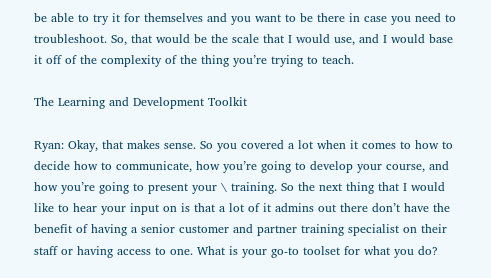be able to try it for themselves and you want to be there in case you need to troubleshoot. So, that would be the scale that I would use, and I would base it off of the complexity of the thing you’re trying to teach.

The Learning and Development Toolkit

Ryan: Okay, that makes sense. So you covered a lot when it comes to how to decide how to communicate, how you’re going to develop your course, and how you’re going to present your \ training. So the next thing that I would like to hear your input on is that a lot of it admins out there don’t have the benefit of having a senior customer and partner training specialist on their staff or having access to one. What is your go-to toolset for what you do?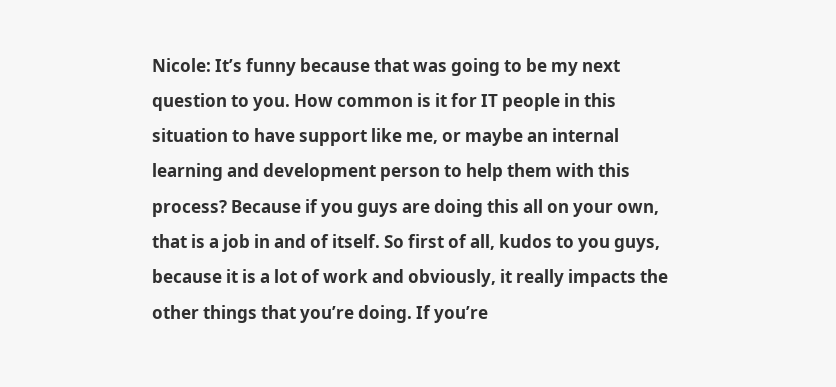Nicole: It’s funny because that was going to be my next question to you. How common is it for IT people in this situation to have support like me, or maybe an internal learning and development person to help them with this process? Because if you guys are doing this all on your own, that is a job in and of itself. So first of all, kudos to you guys, because it is a lot of work and obviously, it really impacts the other things that you’re doing. If you’re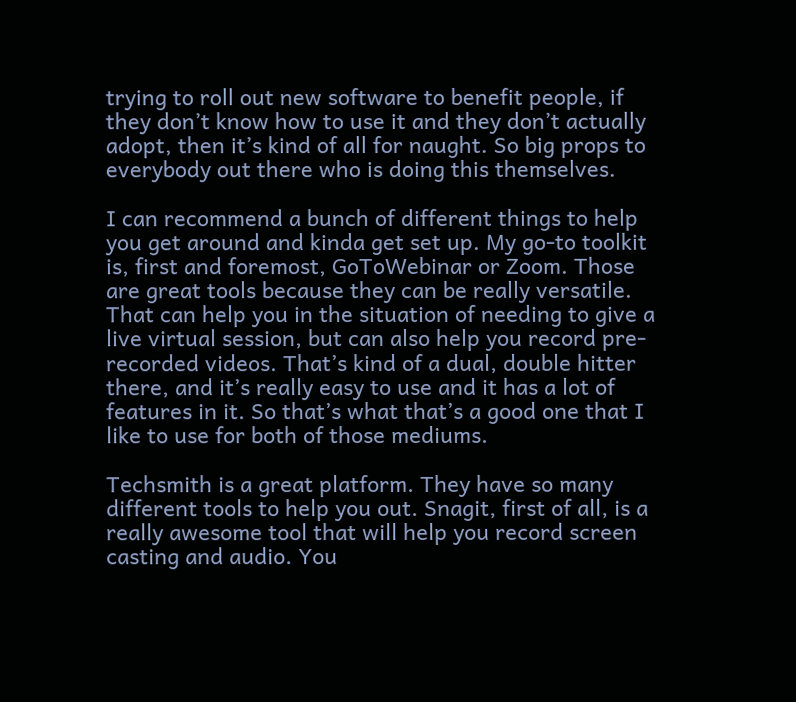trying to roll out new software to benefit people, if they don’t know how to use it and they don’t actually adopt, then it’s kind of all for naught. So big props to everybody out there who is doing this themselves.

I can recommend a bunch of different things to help you get around and kinda get set up. My go-to toolkit is, first and foremost, GoToWebinar or Zoom. Those are great tools because they can be really versatile. That can help you in the situation of needing to give a live virtual session, but can also help you record pre-recorded videos. That’s kind of a dual, double hitter there, and it’s really easy to use and it has a lot of features in it. So that’s what that’s a good one that I like to use for both of those mediums.

Techsmith is a great platform. They have so many different tools to help you out. Snagit, first of all, is a really awesome tool that will help you record screen casting and audio. You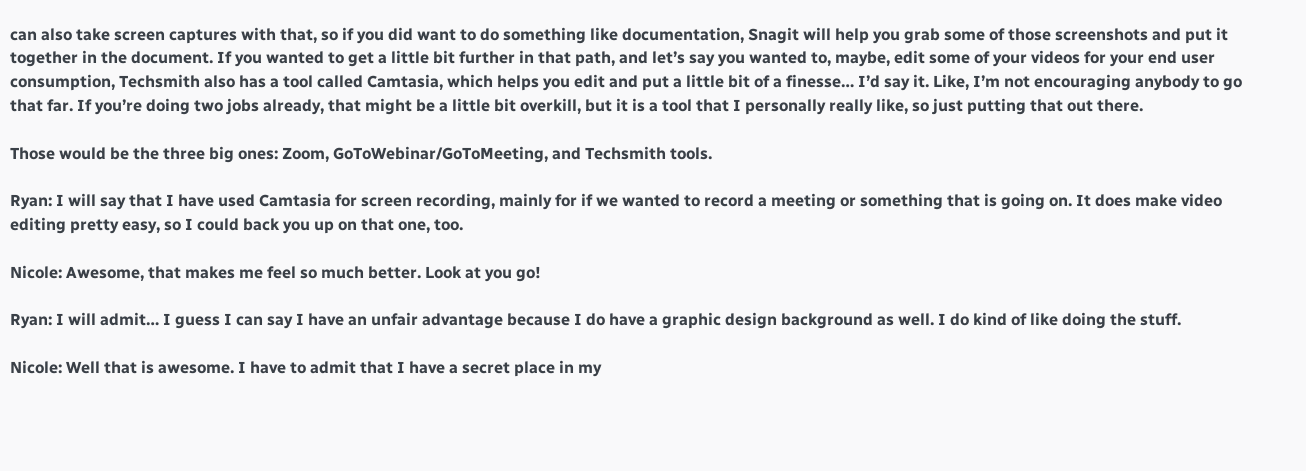can also take screen captures with that, so if you did want to do something like documentation, Snagit will help you grab some of those screenshots and put it together in the document. If you wanted to get a little bit further in that path, and let’s say you wanted to, maybe, edit some of your videos for your end user consumption, Techsmith also has a tool called Camtasia, which helps you edit and put a little bit of a finesse… I’d say it. Like, I’m not encouraging anybody to go that far. If you’re doing two jobs already, that might be a little bit overkill, but it is a tool that I personally really like, so just putting that out there.

Those would be the three big ones: Zoom, GoToWebinar/GoToMeeting, and Techsmith tools.

Ryan: I will say that I have used Camtasia for screen recording, mainly for if we wanted to record a meeting or something that is going on. It does make video editing pretty easy, so I could back you up on that one, too.

Nicole: Awesome, that makes me feel so much better. Look at you go!

Ryan: I will admit… I guess I can say I have an unfair advantage because I do have a graphic design background as well. I do kind of like doing the stuff.

Nicole: Well that is awesome. I have to admit that I have a secret place in my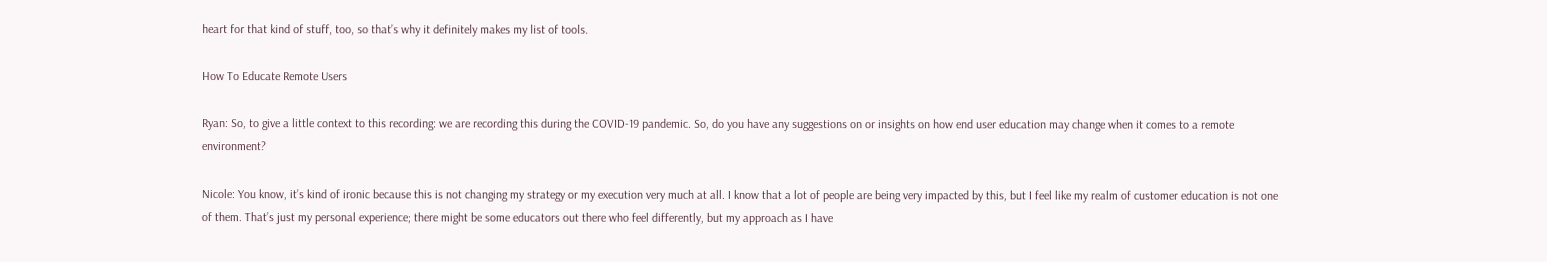heart for that kind of stuff, too, so that’s why it definitely makes my list of tools.

How To Educate Remote Users

Ryan: So, to give a little context to this recording: we are recording this during the COVID-19 pandemic. So, do you have any suggestions on or insights on how end user education may change when it comes to a remote environment?

Nicole: You know, it’s kind of ironic because this is not changing my strategy or my execution very much at all. I know that a lot of people are being very impacted by this, but I feel like my realm of customer education is not one of them. That’s just my personal experience; there might be some educators out there who feel differently, but my approach as I have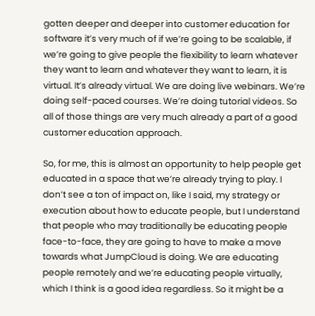gotten deeper and deeper into customer education for software it’s very much of if we’re going to be scalable, if we’re going to give people the flexibility to learn whatever they want to learn and whatever they want to learn, it is virtual. It’s already virtual. We are doing live webinars. We’re doing self-paced courses. We’re doing tutorial videos. So all of those things are very much already a part of a good customer education approach.

So, for me, this is almost an opportunity to help people get educated in a space that we’re already trying to play. I don’t see a ton of impact on, like I said, my strategy or execution about how to educate people, but I understand that people who may traditionally be educating people face-to-face, they are going to have to make a move towards what JumpCloud is doing. We are educating people remotely and we’re educating people virtually, which I think is a good idea regardless. So it might be a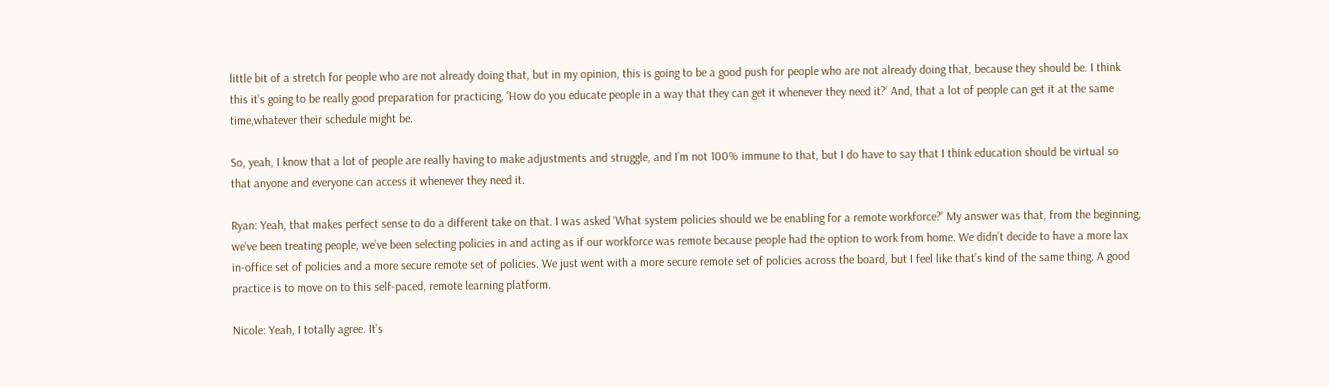little bit of a stretch for people who are not already doing that, but in my opinion, this is going to be a good push for people who are not already doing that, because they should be. I think this it’s going to be really good preparation for practicing, ‘How do you educate people in a way that they can get it whenever they need it?’ And, that a lot of people can get it at the same time,whatever their schedule might be.

So, yeah, I know that a lot of people are really having to make adjustments and struggle, and I’m not 100% immune to that, but I do have to say that I think education should be virtual so that anyone and everyone can access it whenever they need it.

Ryan: Yeah, that makes perfect sense to do a different take on that. I was asked ‘What system policies should we be enabling for a remote workforce?’ My answer was that, from the beginning, we’ve been treating people, we’ve been selecting policies in and acting as if our workforce was remote because people had the option to work from home. We didn’t decide to have a more lax in-office set of policies and a more secure remote set of policies. We just went with a more secure remote set of policies across the board, but I feel like that’s kind of the same thing. A good practice is to move on to this self-paced, remote learning platform.

Nicole: Yeah, I totally agree. It’s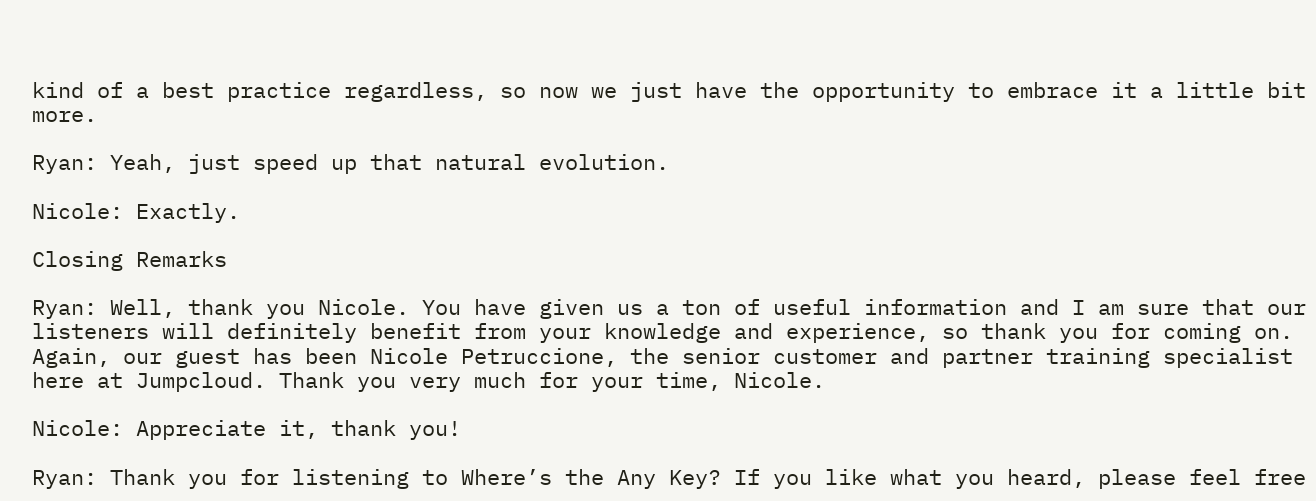kind of a best practice regardless, so now we just have the opportunity to embrace it a little bit more.

Ryan: Yeah, just speed up that natural evolution.

Nicole: Exactly.

Closing Remarks

Ryan: Well, thank you Nicole. You have given us a ton of useful information and I am sure that our listeners will definitely benefit from your knowledge and experience, so thank you for coming on. Again, our guest has been Nicole Petruccione, the senior customer and partner training specialist here at Jumpcloud. Thank you very much for your time, Nicole.

Nicole: Appreciate it, thank you!

Ryan: Thank you for listening to Where’s the Any Key? If you like what you heard, please feel free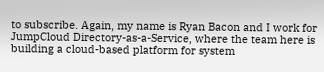to subscribe. Again, my name is Ryan Bacon and I work for JumpCloud Directory-as-a-Service, where the team here is building a cloud-based platform for system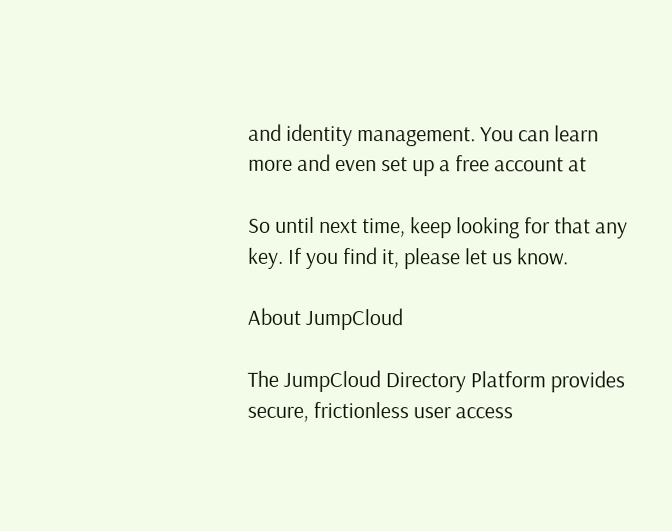and identity management. You can learn more and even set up a free account at

So until next time, keep looking for that any key. If you find it, please let us know.

About JumpCloud

The JumpCloud Directory Platform provides secure, frictionless user access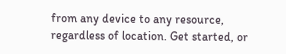from any device to any resource, regardless of location. Get started, or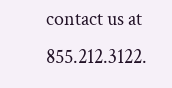contact us at 855.212.3122.